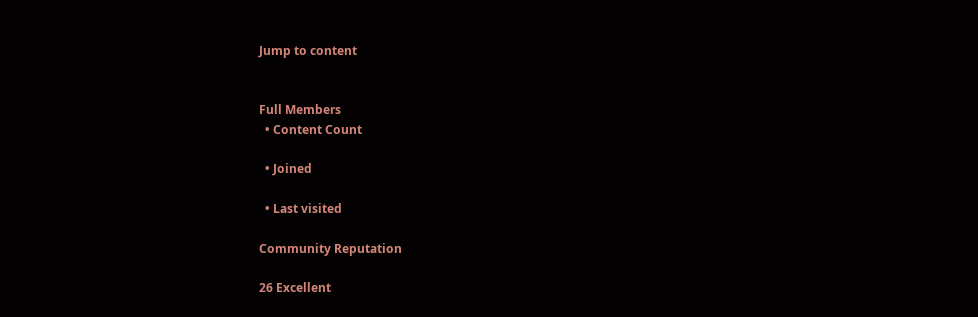Jump to content


Full Members
  • Content Count

  • Joined

  • Last visited

Community Reputation

26 Excellent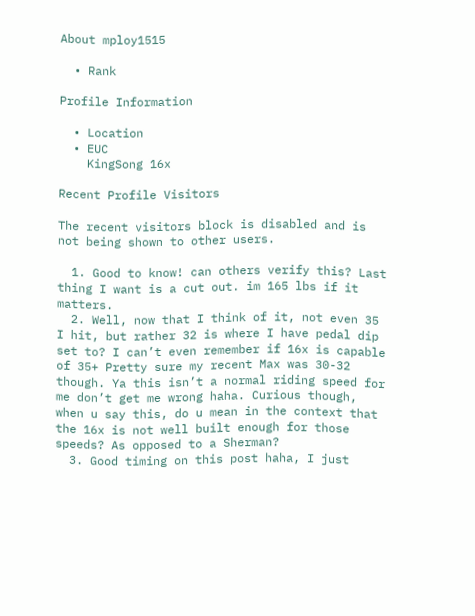About mploy1515

  • Rank

Profile Information

  • Location
  • EUC
    KingSong 16x

Recent Profile Visitors

The recent visitors block is disabled and is not being shown to other users.

  1. Good to know! can others verify this? Last thing I want is a cut out. im 165 lbs if it matters.
  2. Well, now that I think of it, not even 35 I hit, but rather 32 is where I have pedal dip set to? I can’t even remember if 16x is capable of 35+ Pretty sure my recent Max was 30-32 though. Ya this isn’t a normal riding speed for me don’t get me wrong haha. Curious though, when u say this, do u mean in the context that the 16x is not well built enough for those speeds? As opposed to a Sherman?
  3. Good timing on this post haha, I just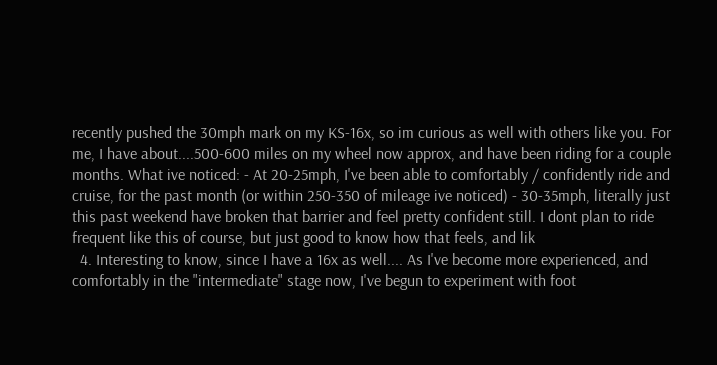recently pushed the 30mph mark on my KS-16x, so im curious as well with others like you. For me, I have about....500-600 miles on my wheel now approx, and have been riding for a couple months. What ive noticed: - At 20-25mph, I've been able to comfortably / confidently ride and cruise, for the past month (or within 250-350 of mileage ive noticed) - 30-35mph, literally just this past weekend have broken that barrier and feel pretty confident still. I dont plan to ride frequent like this of course, but just good to know how that feels, and lik
  4. Interesting to know, since I have a 16x as well.... As I've become more experienced, and comfortably in the "intermediate" stage now, I've begun to experiment with foot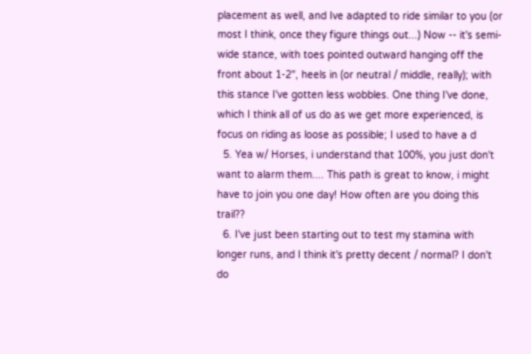placement as well, and Ive adapted to ride similar to you (or most I think, once they figure things out...) Now -- it's semi-wide stance, with toes pointed outward hanging off the front about 1-2", heels in (or neutral / middle, really); with this stance I've gotten less wobbles. One thing I've done, which I think all of us do as we get more experienced, is focus on riding as loose as possible; I used to have a d
  5. Yea w/ Horses, i understand that 100%, you just don't want to alarm them.... This path is great to know, i might have to join you one day! How often are you doing this trail??
  6. I've just been starting out to test my stamina with longer runs, and I think it's pretty decent / normal? I don't do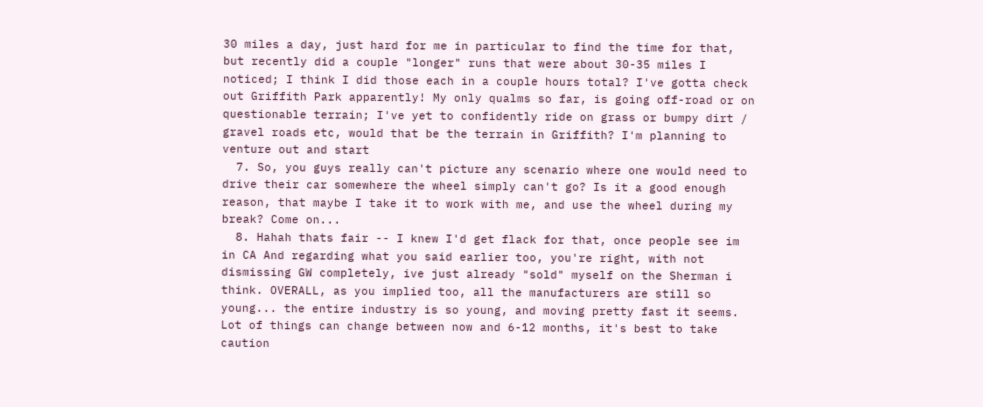30 miles a day, just hard for me in particular to find the time for that, but recently did a couple "longer" runs that were about 30-35 miles I noticed; I think I did those each in a couple hours total? I've gotta check out Griffith Park apparently! My only qualms so far, is going off-road or on questionable terrain; I've yet to confidently ride on grass or bumpy dirt / gravel roads etc, would that be the terrain in Griffith? I'm planning to venture out and start
  7. So, you guys really can't picture any scenario where one would need to drive their car somewhere the wheel simply can't go? Is it a good enough reason, that maybe I take it to work with me, and use the wheel during my break? Come on...
  8. Hahah thats fair -- I knew I'd get flack for that, once people see im in CA And regarding what you said earlier too, you're right, with not dismissing GW completely, ive just already "sold" myself on the Sherman i think. OVERALL, as you implied too, all the manufacturers are still so young... the entire industry is so young, and moving pretty fast it seems. Lot of things can change between now and 6-12 months, it's best to take caution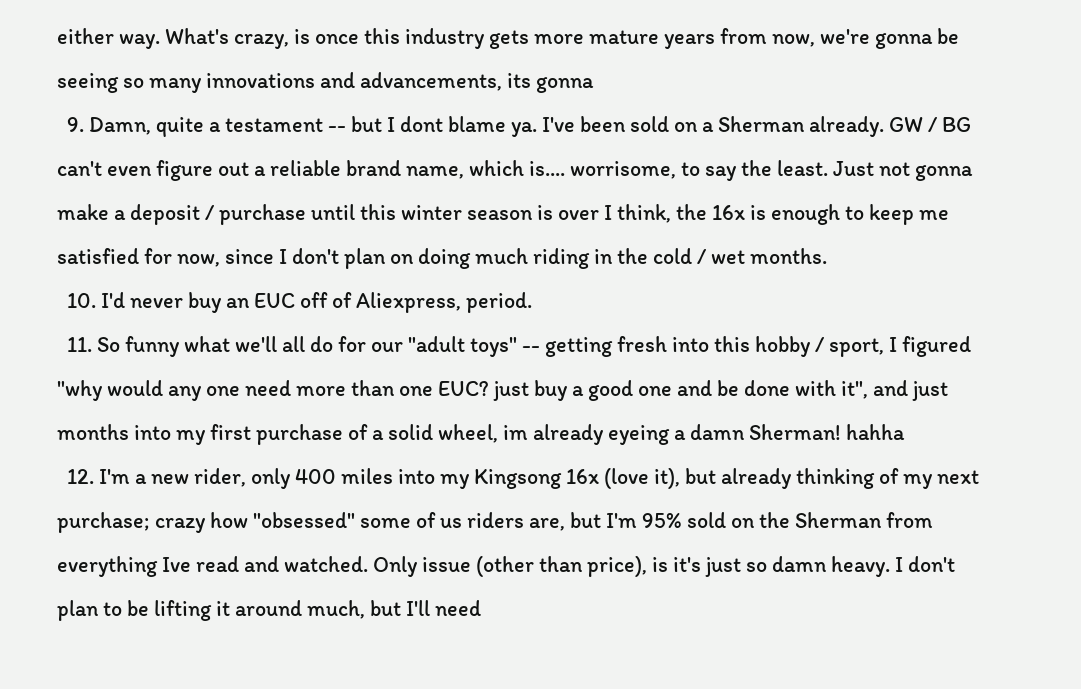either way. What's crazy, is once this industry gets more mature years from now, we're gonna be seeing so many innovations and advancements, its gonna
  9. Damn, quite a testament -- but I dont blame ya. I've been sold on a Sherman already. GW / BG can't even figure out a reliable brand name, which is.... worrisome, to say the least. Just not gonna make a deposit / purchase until this winter season is over I think, the 16x is enough to keep me satisfied for now, since I don't plan on doing much riding in the cold / wet months.
  10. I'd never buy an EUC off of Aliexpress, period.
  11. So funny what we'll all do for our "adult toys" -- getting fresh into this hobby / sport, I figured "why would any one need more than one EUC? just buy a good one and be done with it", and just months into my first purchase of a solid wheel, im already eyeing a damn Sherman! hahha
  12. I'm a new rider, only 400 miles into my Kingsong 16x (love it), but already thinking of my next purchase; crazy how "obsessed" some of us riders are, but I'm 95% sold on the Sherman from everything Ive read and watched. Only issue (other than price), is it's just so damn heavy. I don't plan to be lifting it around much, but I'll need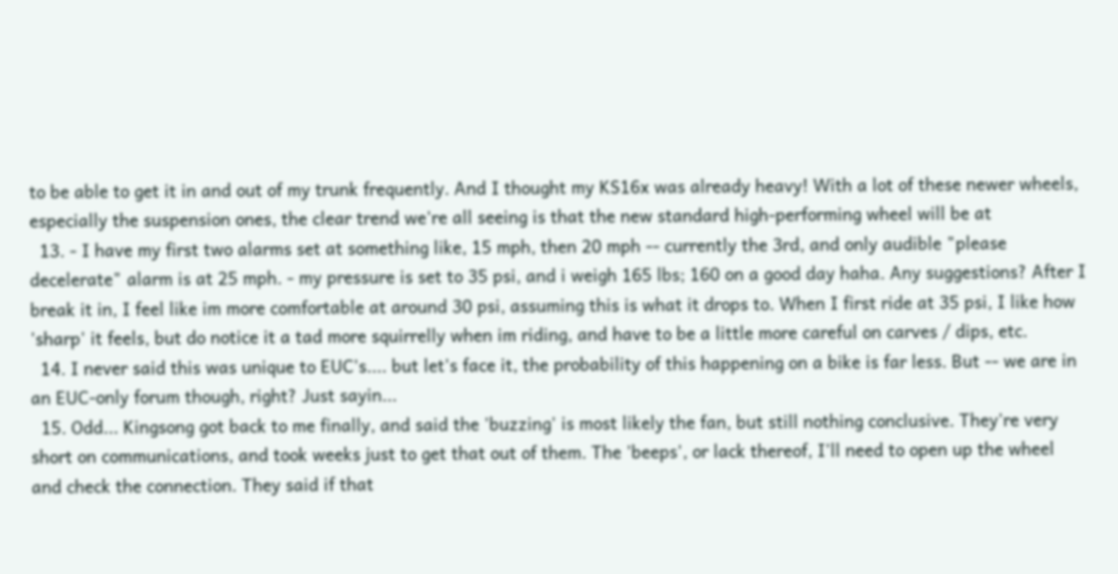to be able to get it in and out of my trunk frequently. And I thought my KS16x was already heavy! With a lot of these newer wheels, especially the suspension ones, the clear trend we're all seeing is that the new standard high-performing wheel will be at
  13. - I have my first two alarms set at something like, 15 mph, then 20 mph -- currently the 3rd, and only audible "please decelerate" alarm is at 25 mph. - my pressure is set to 35 psi, and i weigh 165 lbs; 160 on a good day haha. Any suggestions? After I break it in, I feel like im more comfortable at around 30 psi, assuming this is what it drops to. When I first ride at 35 psi, I like how 'sharp' it feels, but do notice it a tad more squirrelly when im riding, and have to be a little more careful on carves / dips, etc.
  14. I never said this was unique to EUC's.... but let's face it, the probability of this happening on a bike is far less. But -- we are in an EUC-only forum though, right? Just sayin...
  15. Odd... Kingsong got back to me finally, and said the 'buzzing' is most likely the fan, but still nothing conclusive. They're very short on communications, and took weeks just to get that out of them. The 'beeps', or lack thereof, I'll need to open up the wheel and check the connection. They said if that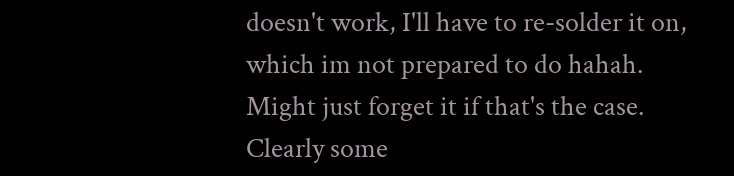doesn't work, I'll have to re-solder it on, which im not prepared to do hahah. Might just forget it if that's the case. Clearly some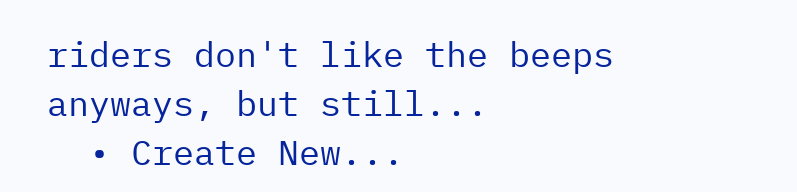riders don't like the beeps anyways, but still...
  • Create New...